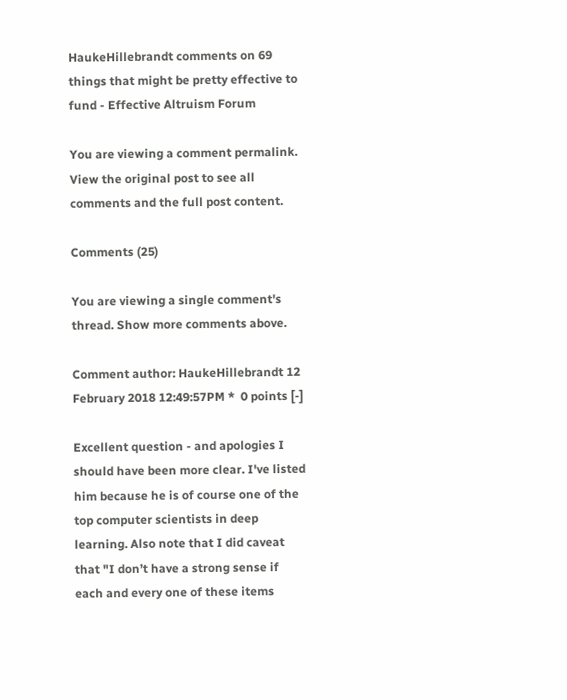HaukeHillebrandt comments on 69 things that might be pretty effective to fund - Effective Altruism Forum

You are viewing a comment permalink. View the original post to see all comments and the full post content.

Comments (25)

You are viewing a single comment's thread. Show more comments above.

Comment author: HaukeHillebrandt 12 February 2018 12:49:57PM *  0 points [-]

Excellent question - and apologies I should have been more clear. I've listed him because he is of course one of the top computer scientists in deep learning. Also note that I did caveat that "I don’t have a strong sense if each and every one of these items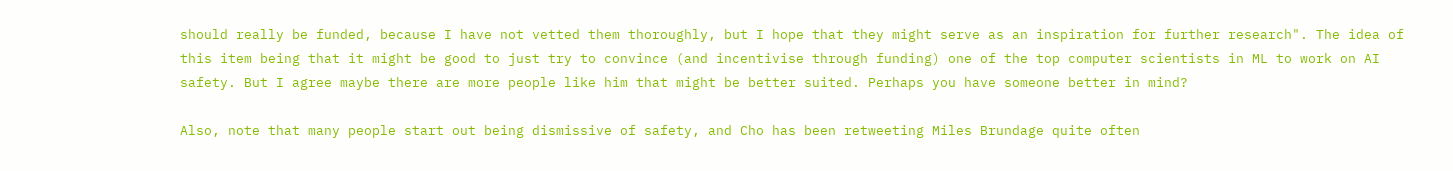should really be funded, because I have not vetted them thoroughly, but I hope that they might serve as an inspiration for further research". The idea of this item being that it might be good to just try to convince (and incentivise through funding) one of the top computer scientists in ML to work on AI safety. But I agree maybe there are more people like him that might be better suited. Perhaps you have someone better in mind?

Also, note that many people start out being dismissive of safety, and Cho has been retweeting Miles Brundage quite often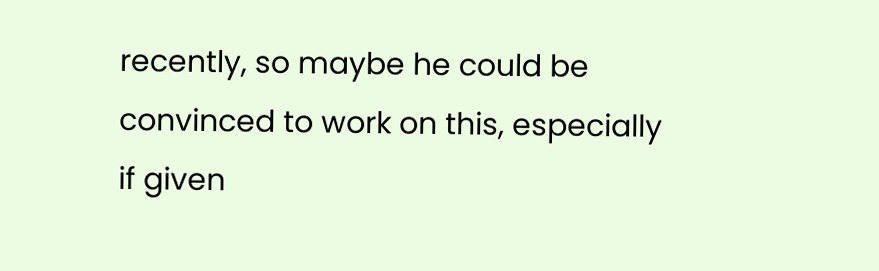recently, so maybe he could be convinced to work on this, especially if given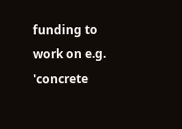funding to work on e.g. 'concrete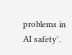problems in AI safety'.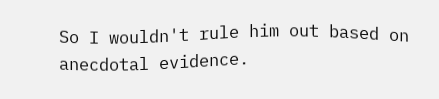So I wouldn't rule him out based on anecdotal evidence.